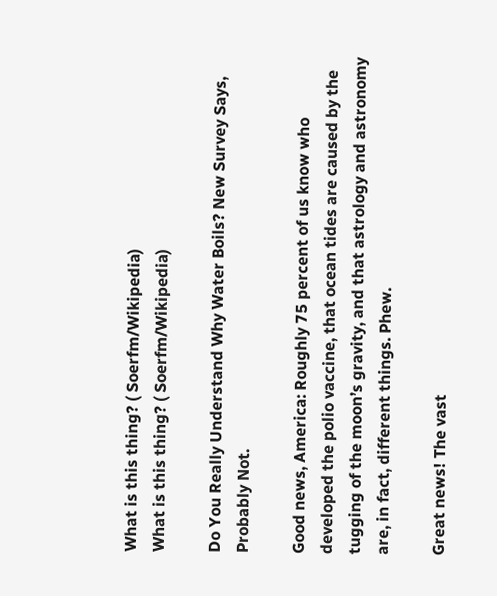What is this thing? ( Soerfm/Wikipedia)
What is this thing? ( Soerfm/Wikipedia)

Do You Really Understand Why Water Boils? New Survey Says, Probably Not.

Good news, America: Roughly 75 percent of us know who developed the polio vaccine, that ocean tides are caused by the tugging of the moon’s gravity, and that astrology and astronomy are, in fact, different things. Phew.

Great news! The vast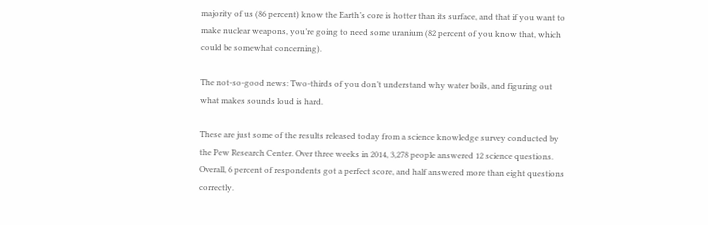majority of us (86 percent) know the Earth’s core is hotter than its surface, and that if you want to make nuclear weapons, you’re going to need some uranium (82 percent of you know that, which could be somewhat concerning).

The not-so-good news: Two-thirds of you don’t understand why water boils, and figuring out what makes sounds loud is hard.

These are just some of the results released today from a science knowledge survey conducted by the Pew Research Center. Over three weeks in 2014, 3,278 people answered 12 science questions. Overall, 6 percent of respondents got a perfect score, and half answered more than eight questions correctly.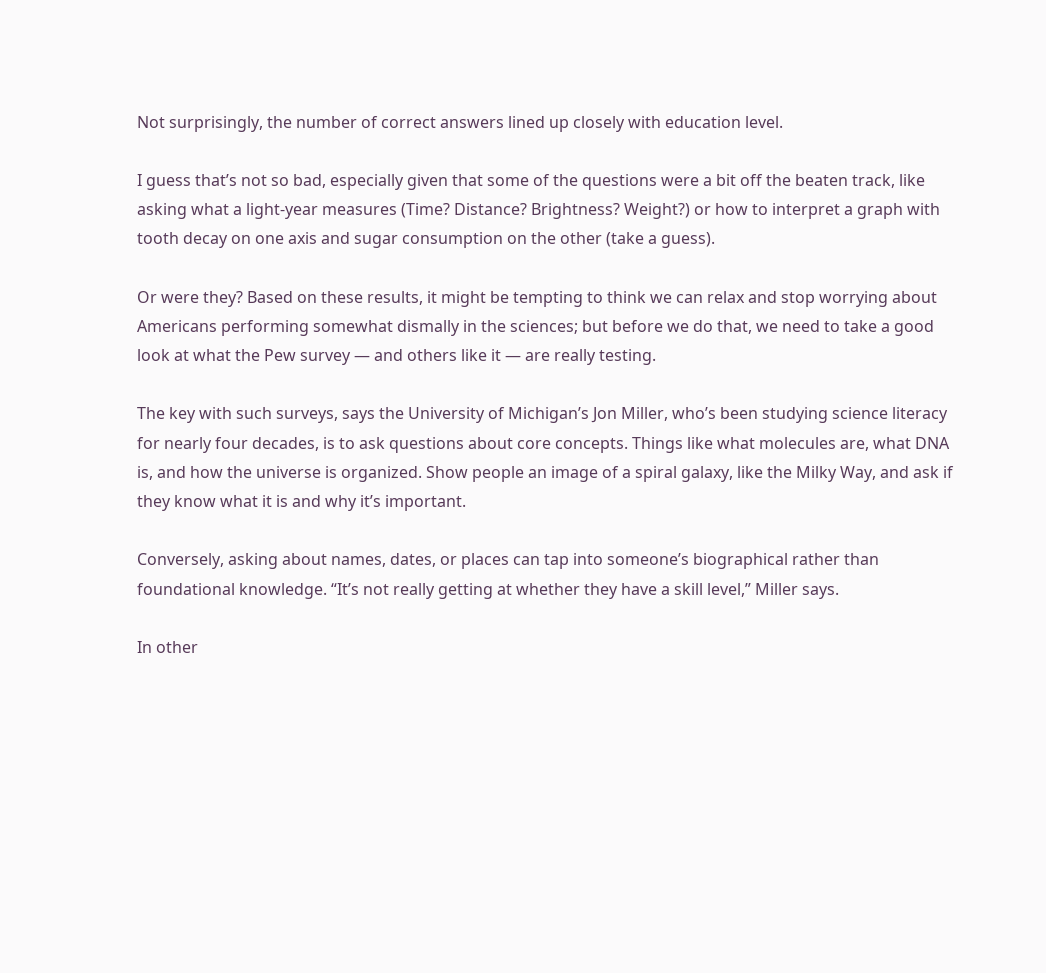Not surprisingly, the number of correct answers lined up closely with education level.

I guess that’s not so bad, especially given that some of the questions were a bit off the beaten track, like asking what a light-year measures (Time? Distance? Brightness? Weight?) or how to interpret a graph with tooth decay on one axis and sugar consumption on the other (take a guess).

Or were they? Based on these results, it might be tempting to think we can relax and stop worrying about Americans performing somewhat dismally in the sciences; but before we do that, we need to take a good look at what the Pew survey — and others like it — are really testing.

The key with such surveys, says the University of Michigan’s Jon Miller, who’s been studying science literacy for nearly four decades, is to ask questions about core concepts. Things like what molecules are, what DNA is, and how the universe is organized. Show people an image of a spiral galaxy, like the Milky Way, and ask if they know what it is and why it’s important.

Conversely, asking about names, dates, or places can tap into someone’s biographical rather than foundational knowledge. “It’s not really getting at whether they have a skill level,” Miller says.

In other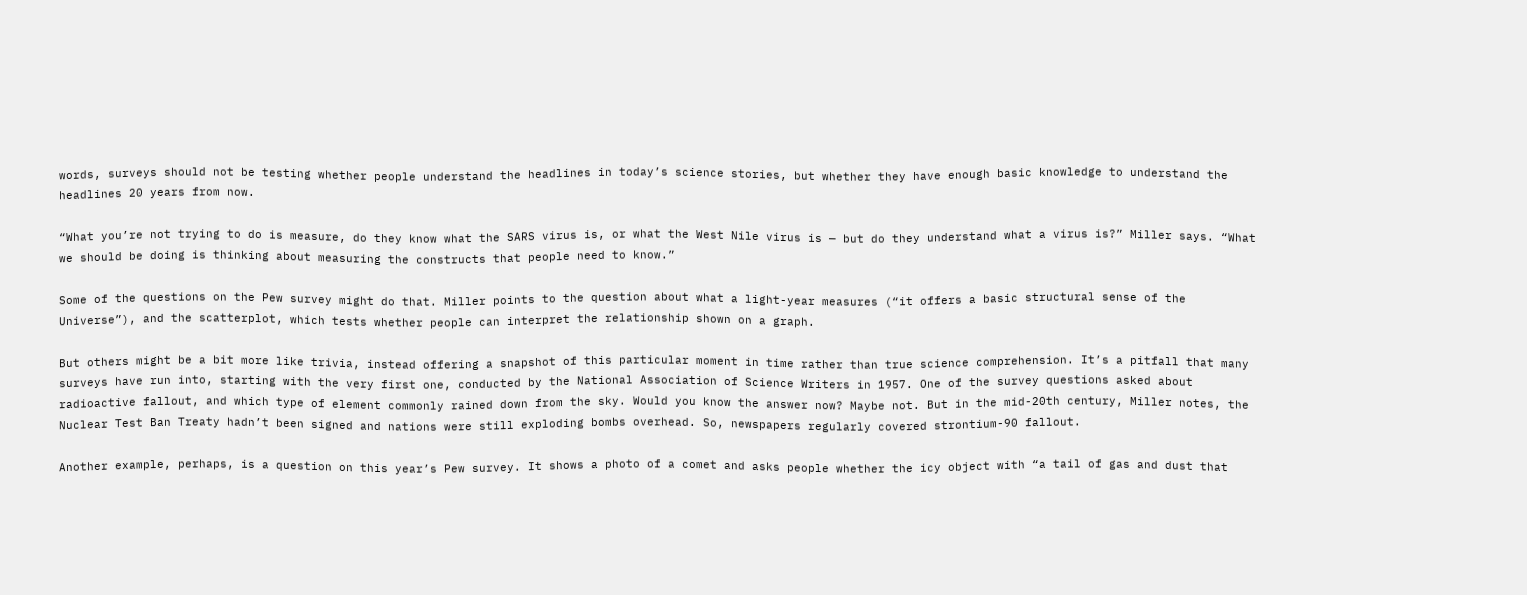words, surveys should not be testing whether people understand the headlines in today’s science stories, but whether they have enough basic knowledge to understand the headlines 20 years from now.

“What you’re not trying to do is measure, do they know what the SARS virus is, or what the West Nile virus is — but do they understand what a virus is?” Miller says. “What we should be doing is thinking about measuring the constructs that people need to know.”

Some of the questions on the Pew survey might do that. Miller points to the question about what a light-year measures (“it offers a basic structural sense of the Universe”), and the scatterplot, which tests whether people can interpret the relationship shown on a graph.

But others might be a bit more like trivia, instead offering a snapshot of this particular moment in time rather than true science comprehension. It’s a pitfall that many surveys have run into, starting with the very first one, conducted by the National Association of Science Writers in 1957. One of the survey questions asked about radioactive fallout, and which type of element commonly rained down from the sky. Would you know the answer now? Maybe not. But in the mid-20th century, Miller notes, the Nuclear Test Ban Treaty hadn’t been signed and nations were still exploding bombs overhead. So, newspapers regularly covered strontium-90 fallout.

Another example, perhaps, is a question on this year’s Pew survey. It shows a photo of a comet and asks people whether the icy object with “a tail of gas and dust that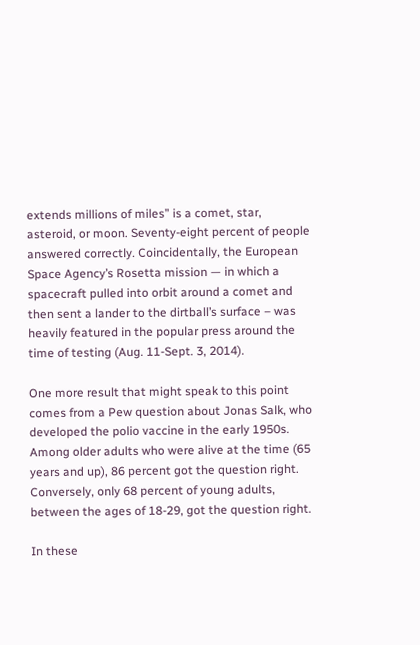extends millions of miles” is a comet, star, asteroid, or moon. Seventy-eight percent of people answered correctly. Coincidentally, the European Space Agency’s Rosetta mission — in which a spacecraft pulled into orbit around a comet and then sent a lander to the dirtball’s surface – was heavily featured in the popular press around the time of testing (Aug. 11-Sept. 3, 2014).

One more result that might speak to this point comes from a Pew question about Jonas Salk, who developed the polio vaccine in the early 1950s. Among older adults who were alive at the time (65 years and up), 86 percent got the question right. Conversely, only 68 percent of young adults, between the ages of 18-29, got the question right.

In these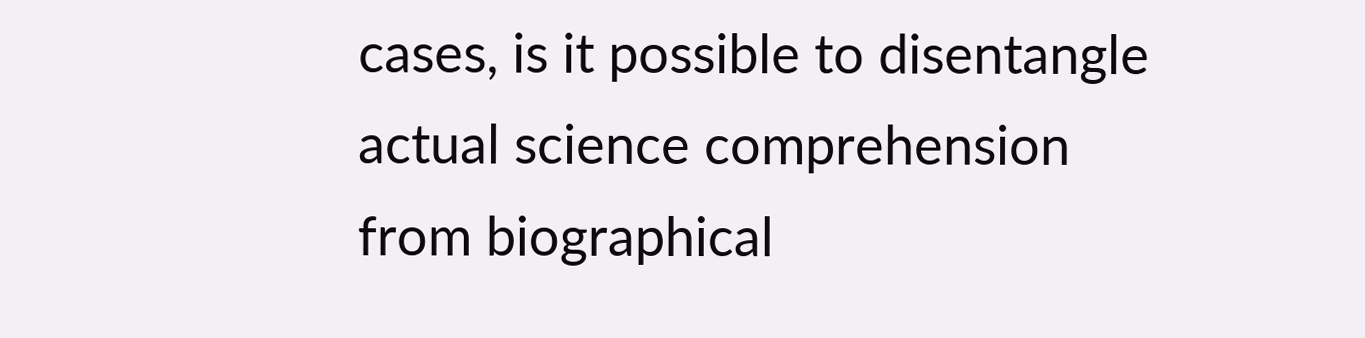cases, is it possible to disentangle actual science comprehension from biographical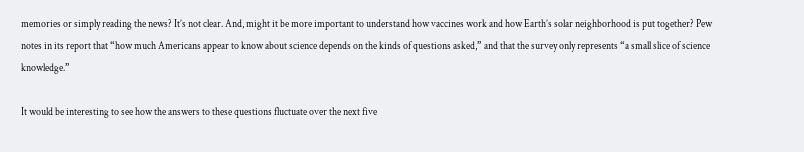memories or simply reading the news? It’s not clear. And, might it be more important to understand how vaccines work and how Earth’s solar neighborhood is put together? Pew notes in its report that “how much Americans appear to know about science depends on the kinds of questions asked,” and that the survey only represents “a small slice of science knowledge.”

It would be interesting to see how the answers to these questions fluctuate over the next five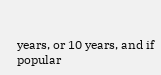years, or 10 years, and if popular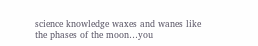science knowledge waxes and wanes like the phases of the moon…you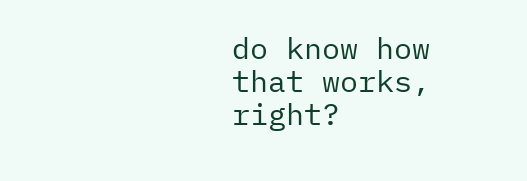do know how that works, right?